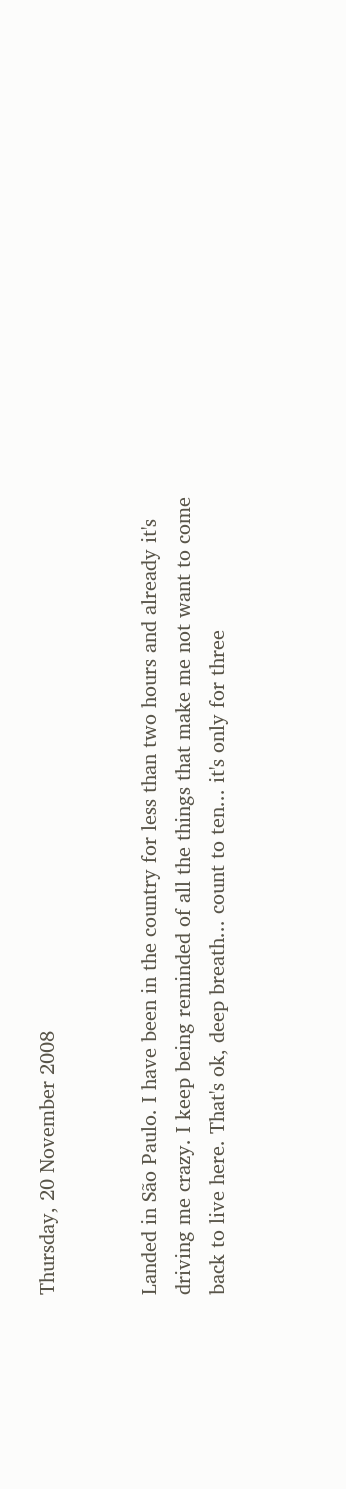Thursday, 20 November 2008


Landed in São Paulo. I have been in the country for less than two hours and already it's driving me crazy. I keep being reminded of all the things that make me not want to come back to live here. That's ok, deep breath... count to ten... it's only for three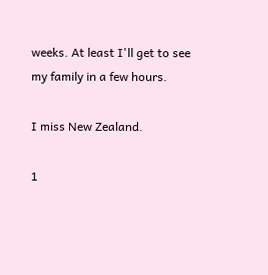weeks. At least I'll get to see my family in a few hours.

I miss New Zealand.

1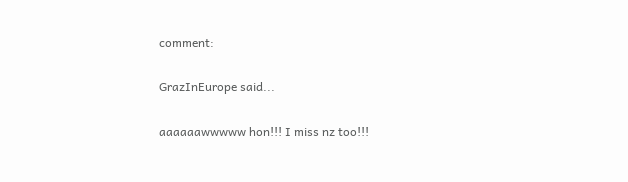comment:

GrazInEurope said...

aaaaaawwwww hon!!! I miss nz too!!!